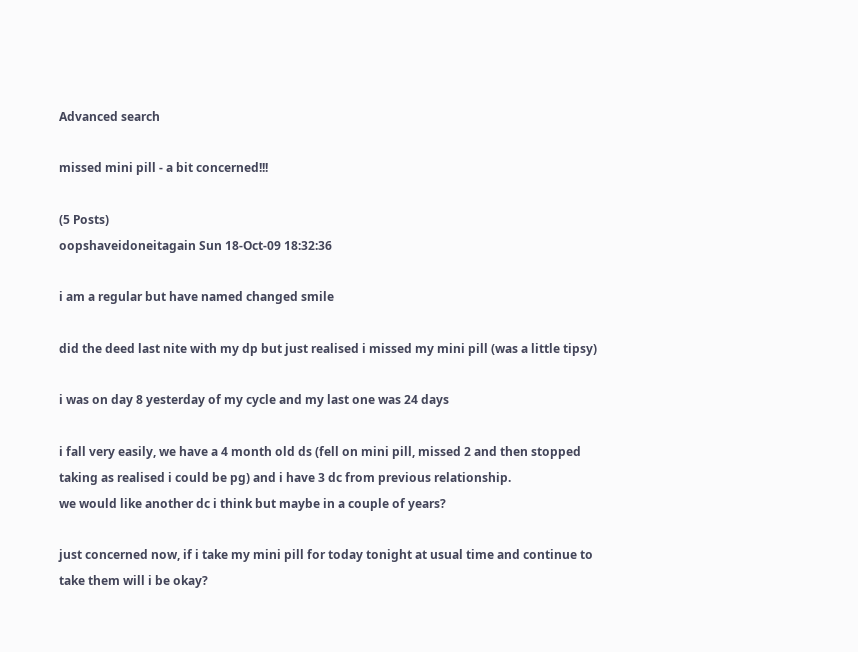Advanced search

missed mini pill - a bit concerned!!!

(5 Posts)
oopshaveidoneitagain Sun 18-Oct-09 18:32:36

i am a regular but have named changed smile

did the deed last nite with my dp but just realised i missed my mini pill (was a little tipsy)

i was on day 8 yesterday of my cycle and my last one was 24 days

i fall very easily, we have a 4 month old ds (fell on mini pill, missed 2 and then stopped taking as realised i could be pg) and i have 3 dc from previous relationship.
we would like another dc i think but maybe in a couple of years?

just concerned now, if i take my mini pill for today tonight at usual time and continue to take them will i be okay?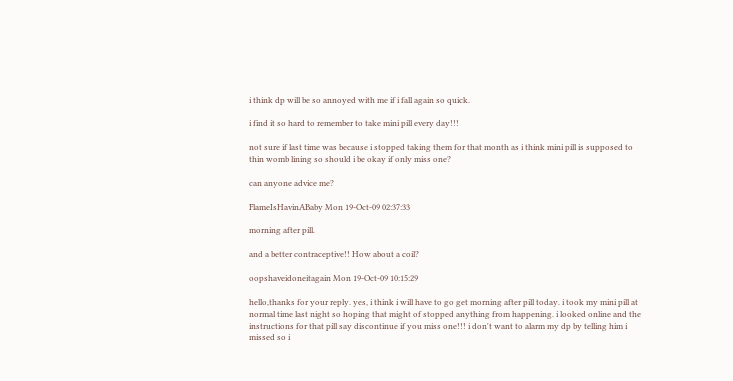i think dp will be so annoyed with me if i fall again so quick.

i find it so hard to remember to take mini pill every day!!!

not sure if last time was because i stopped taking them for that month as i think mini pill is supposed to thin womb lining so should i be okay if only miss one?

can anyone advice me?

FlameIsHavinABaby Mon 19-Oct-09 02:37:33

morning after pill.

and a better contraceptive!! How about a coil?

oopshaveidoneitagain Mon 19-Oct-09 10:15:29

hello,thanks for your reply. yes, i think i will have to go get morning after pill today. i took my mini pill at normal time last night so hoping that might of stopped anything from happening. i looked online and the instructions for that pill say discontinue if you miss one!!! i don't want to alarm my dp by telling him i missed so i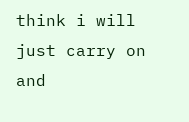think i will just carry on and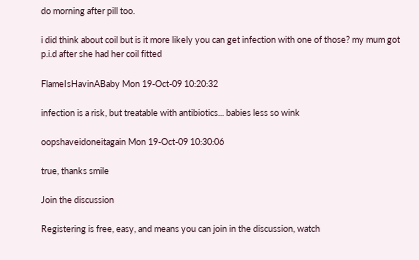do morning after pill too.

i did think about coil but is it more likely you can get infection with one of those? my mum got p.i.d after she had her coil fitted

FlameIsHavinABaby Mon 19-Oct-09 10:20:32

infection is a risk, but treatable with antibiotics... babies less so wink

oopshaveidoneitagain Mon 19-Oct-09 10:30:06

true, thanks smile

Join the discussion

Registering is free, easy, and means you can join in the discussion, watch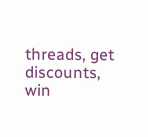threads, get discounts, win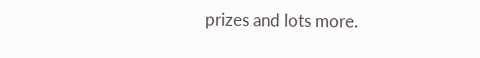prizes and lots more.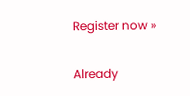Register now »

Already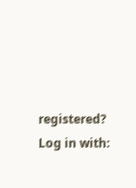registered? Log in with: